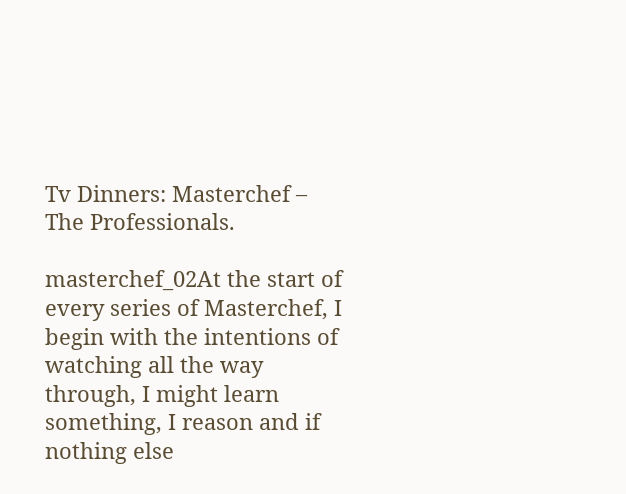Tv Dinners: Masterchef – The Professionals.

masterchef_02At the start of every series of Masterchef, I begin with the intentions of watching all the way through, I might learn something, I reason and if nothing else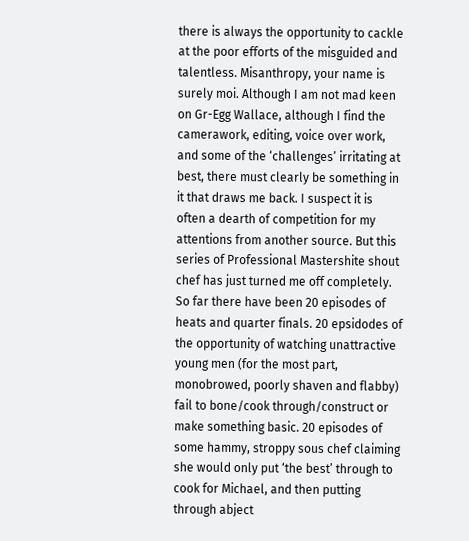there is always the opportunity to cackle at the poor efforts of the misguided and talentless. Misanthropy, your name is surely moi. Although I am not mad keen on Gr-Egg Wallace, although I find the camerawork, editing, voice over work, and some of the ‘challenges’ irritating at best, there must clearly be something in it that draws me back. I suspect it is often a dearth of competition for my attentions from another source. But this series of Professional Mastershite shout chef has just turned me off completely. So far there have been 20 episodes of heats and quarter finals. 20 epsidodes of the opportunity of watching unattractive young men (for the most part, monobrowed, poorly shaven and flabby) fail to bone/cook through/construct or make something basic. 20 episodes of some hammy, stroppy sous chef claiming she would only put ‘the best’ through to cook for Michael, and then putting through abject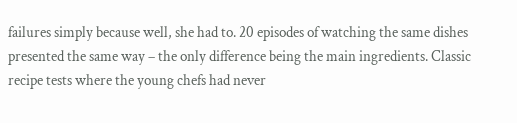failures simply because well, she had to. 20 episodes of watching the same dishes presented the same way – the only difference being the main ingredients. Classic recipe tests where the young chefs had never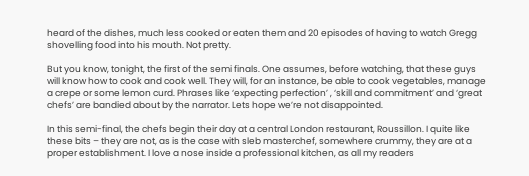heard of the dishes, much less cooked or eaten them and 20 episodes of having to watch Gregg shovelling food into his mouth. Not pretty.

But you know, tonight, the first of the semi finals. One assumes, before watching, that these guys will know how to cook and cook well. They will, for an instance, be able to cook vegetables, manage a crepe or some lemon curd. Phrases like ‘expecting perfection’ , ‘skill and commitment’ and ‘great chefs’ are bandied about by the narrator. Lets hope we’re not disappointed.

In this semi-final, the chefs begin their day at a central London restaurant, Roussillon. I quite like these bits – they are not, as is the case with sleb masterchef, somewhere crummy, they are at a proper establishment. I love a nose inside a professional kitchen, as all my readers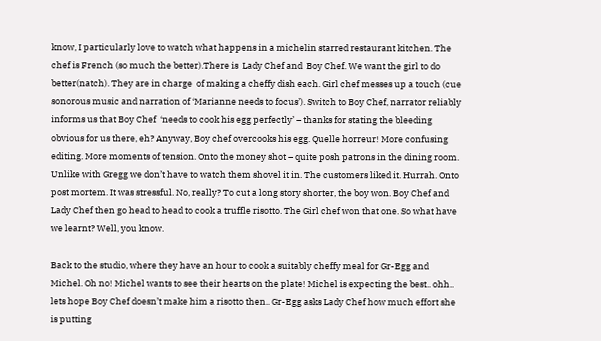know, I particularly love to watch what happens in a michelin starred restaurant kitchen. The chef is French (so much the better).There is  Lady Chef and  Boy Chef. We want the girl to do better(natch). They are in charge  of making a cheffy dish each. Girl chef messes up a touch (cue sonorous music and narration of ‘Marianne needs to focus’). Switch to Boy Chef, narrator reliably informs us that Boy Chef  ‘needs to cook his egg perfectly’ – thanks for stating the bleeding obvious for us there, eh? Anyway, Boy chef overcooks his egg. Quelle horreur! More confusing editing. More moments of tension. Onto the money shot – quite posh patrons in the dining room. Unlike with Gregg we don’t have to watch them shovel it in. The customers liked it. Hurrah. Onto post mortem. It was stressful. No, really? To cut a long story shorter, the boy won. Boy Chef and Lady Chef then go head to head to cook a truffle risotto. The Girl chef won that one. So what have we learnt? Well, you know.

Back to the studio, where they have an hour to cook a suitably cheffy meal for Gr-Egg and Michel. Oh no! Michel wants to see their hearts on the plate! Michel is expecting the best.. ohh.. lets hope Boy Chef doesn’t make him a risotto then.. Gr-Egg asks Lady Chef how much effort she is putting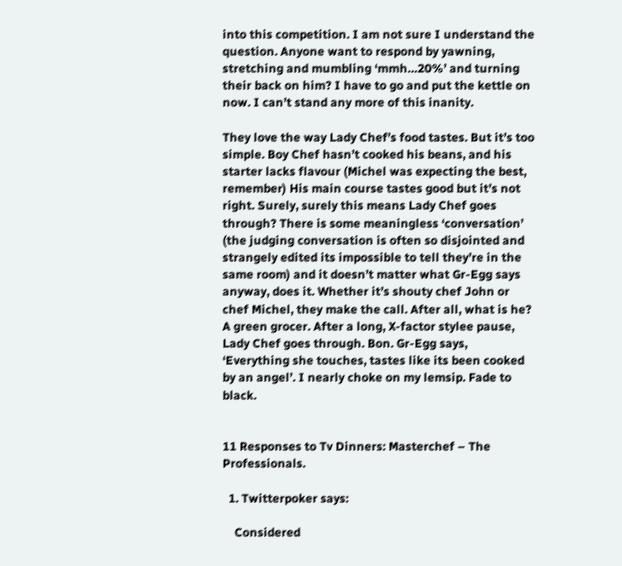into this competition. I am not sure I understand the question. Anyone want to respond by yawning, stretching and mumbling ‘mmh…20%’ and turning their back on him? I have to go and put the kettle on now. I can’t stand any more of this inanity.

They love the way Lady Chef’s food tastes. But it’s too simple. Boy Chef hasn’t cooked his beans, and his starter lacks flavour (Michel was expecting the best, remember) His main course tastes good but it’s not right. Surely, surely this means Lady Chef goes through? There is some meaningless ‘conversation’ (the judging conversation is often so disjointed and strangely edited its impossible to tell they’re in the same room) and it doesn’t matter what Gr-Egg says anyway, does it. Whether it’s shouty chef John or chef Michel, they make the call. After all, what is he? A green grocer. After a long, X-factor stylee pause, Lady Chef goes through. Bon. Gr-Egg says, ‘Everything she touches, tastes like its been cooked by an angel’. I nearly choke on my lemsip. Fade to black.


11 Responses to Tv Dinners: Masterchef – The Professionals.

  1. Twitterpoker says:

    Considered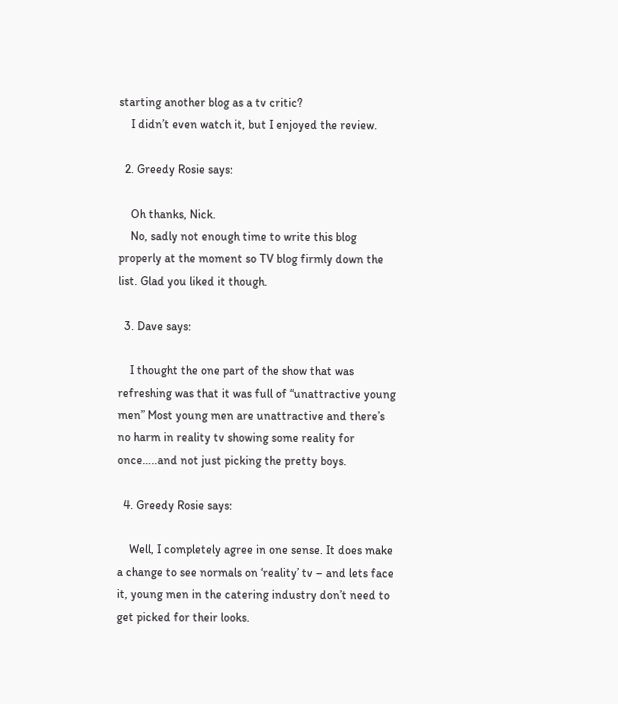starting another blog as a tv critic?
    I didn’t even watch it, but I enjoyed the review.

  2. Greedy Rosie says:

    Oh thanks, Nick.
    No, sadly not enough time to write this blog properly at the moment so TV blog firmly down the list. Glad you liked it though.

  3. Dave says:

    I thought the one part of the show that was refreshing was that it was full of “unattractive young men” Most young men are unattractive and there’s no harm in reality tv showing some reality for once…..and not just picking the pretty boys.

  4. Greedy Rosie says:

    Well, I completely agree in one sense. It does make a change to see normals on ‘reality’ tv – and lets face it, young men in the catering industry don’t need to get picked for their looks.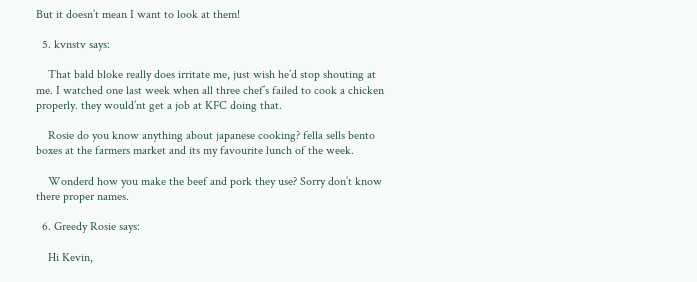But it doesn’t mean I want to look at them!

  5. kvnstv says:

    That bald bloke really does irritate me, just wish he’d stop shouting at me. I watched one last week when all three chef’s failed to cook a chicken properly. they would’nt get a job at KFC doing that.

    Rosie do you know anything about japanese cooking? fella sells bento boxes at the farmers market and its my favourite lunch of the week.

    Wonderd how you make the beef and pork they use? Sorry don’t know there proper names.

  6. Greedy Rosie says:

    Hi Kevin,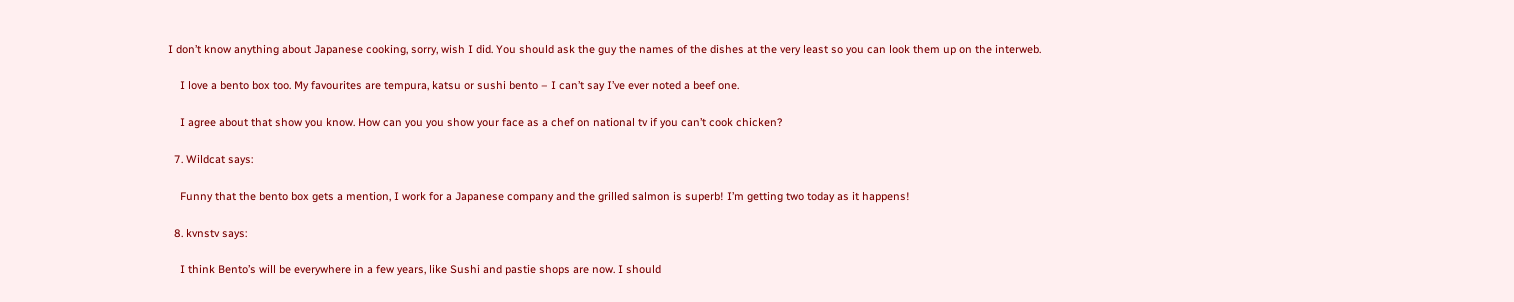I don’t know anything about Japanese cooking, sorry, wish I did. You should ask the guy the names of the dishes at the very least so you can look them up on the interweb.

    I love a bento box too. My favourites are tempura, katsu or sushi bento – I can’t say I’ve ever noted a beef one.

    I agree about that show you know. How can you you show your face as a chef on national tv if you can’t cook chicken?

  7. Wildcat says:

    Funny that the bento box gets a mention, I work for a Japanese company and the grilled salmon is superb! I’m getting two today as it happens!

  8. kvnstv says:

    I think Bento’s will be everywhere in a few years, like Sushi and pastie shops are now. I should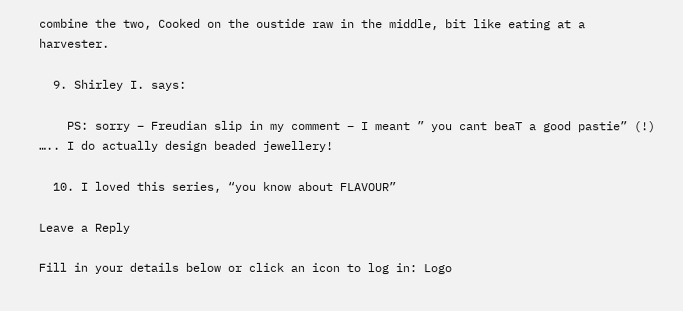combine the two, Cooked on the oustide raw in the middle, bit like eating at a harvester.

  9. Shirley I. says:

    PS: sorry – Freudian slip in my comment – I meant ” you cant beaT a good pastie” (!) ….. I do actually design beaded jewellery!

  10. I loved this series, “you know about FLAVOUR”

Leave a Reply

Fill in your details below or click an icon to log in: Logo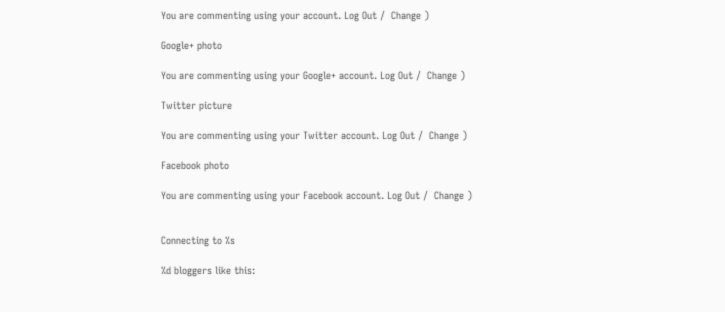You are commenting using your account. Log Out /  Change )

Google+ photo

You are commenting using your Google+ account. Log Out /  Change )

Twitter picture

You are commenting using your Twitter account. Log Out /  Change )

Facebook photo

You are commenting using your Facebook account. Log Out /  Change )


Connecting to %s

%d bloggers like this: